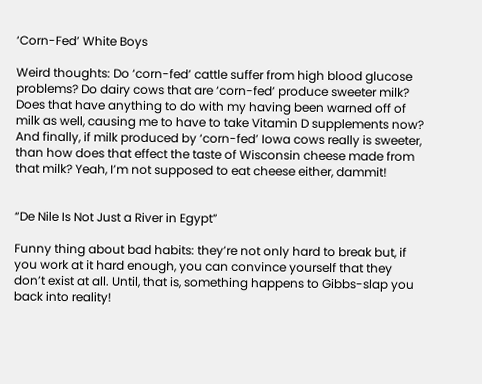‘Corn-Fed’ White Boys

Weird thoughts: Do ‘corn-fed’ cattle suffer from high blood glucose problems? Do dairy cows that are ‘corn-fed’ produce sweeter milk? Does that have anything to do with my having been warned off of milk as well, causing me to have to take Vitamin D supplements now? And finally, if milk produced by ‘corn-fed’ Iowa cows really is sweeter, than how does that effect the taste of Wisconsin cheese made from that milk? Yeah, I’m not supposed to eat cheese either, dammit!


“De Nile Is Not Just a River in Egypt”

Funny thing about bad habits: they’re not only hard to break but, if you work at it hard enough, you can convince yourself that they don’t exist at all. Until, that is, something happens to Gibbs-slap you back into reality!